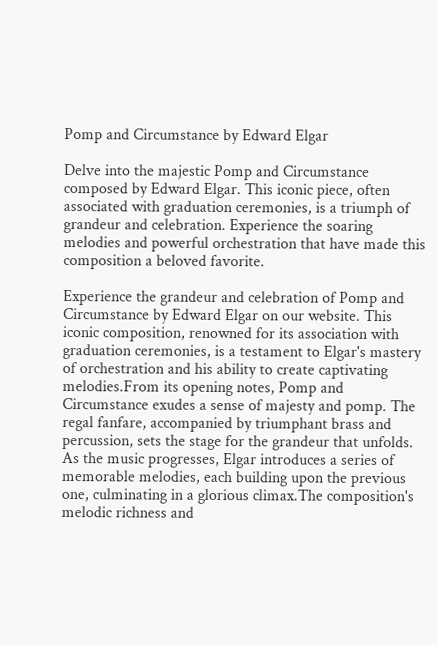Pomp and Circumstance by Edward Elgar

Delve into the majestic Pomp and Circumstance composed by Edward Elgar. This iconic piece, often associated with graduation ceremonies, is a triumph of grandeur and celebration. Experience the soaring melodies and powerful orchestration that have made this composition a beloved favorite.

Experience the grandeur and celebration of Pomp and Circumstance by Edward Elgar on our website. This iconic composition, renowned for its association with graduation ceremonies, is a testament to Elgar's mastery of orchestration and his ability to create captivating melodies.From its opening notes, Pomp and Circumstance exudes a sense of majesty and pomp. The regal fanfare, accompanied by triumphant brass and percussion, sets the stage for the grandeur that unfolds. As the music progresses, Elgar introduces a series of memorable melodies, each building upon the previous one, culminating in a glorious climax.The composition's melodic richness and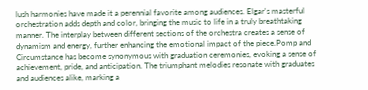lush harmonies have made it a perennial favorite among audiences. Elgar's masterful orchestration adds depth and color, bringing the music to life in a truly breathtaking manner. The interplay between different sections of the orchestra creates a sense of dynamism and energy, further enhancing the emotional impact of the piece.Pomp and Circumstance has become synonymous with graduation ceremonies, evoking a sense of achievement, pride, and anticipation. The triumphant melodies resonate with graduates and audiences alike, marking a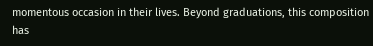momentous occasion in their lives. Beyond graduations, this composition has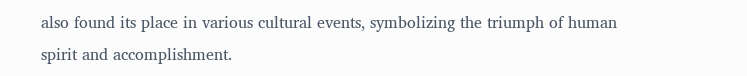also found its place in various cultural events, symbolizing the triumph of human spirit and accomplishment.